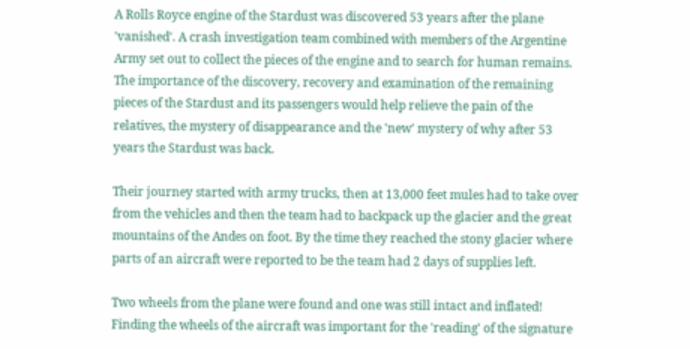A Rolls Royce engine of the Stardust was discovered 53 years after the plane 'vanished'. A crash investigation team combined with members of the Argentine Army set out to collect the pieces of the engine and to search for human remains. The importance of the discovery, recovery and examination of the remaining pieces of the Stardust and its passengers would help relieve the pain of the relatives, the mystery of disappearance and the 'new' mystery of why after 53 years the Stardust was back.

Their journey started with army trucks, then at 13,000 feet mules had to take over from the vehicles and then the team had to backpack up the glacier and the great mountains of the Andes on foot. By the time they reached the stony glacier where parts of an aircraft were reported to be the team had 2 days of supplies left.

Two wheels from the plane were found and one was still intact and inflated! Finding the wheels of the aircraft was important for the 'reading' of the signature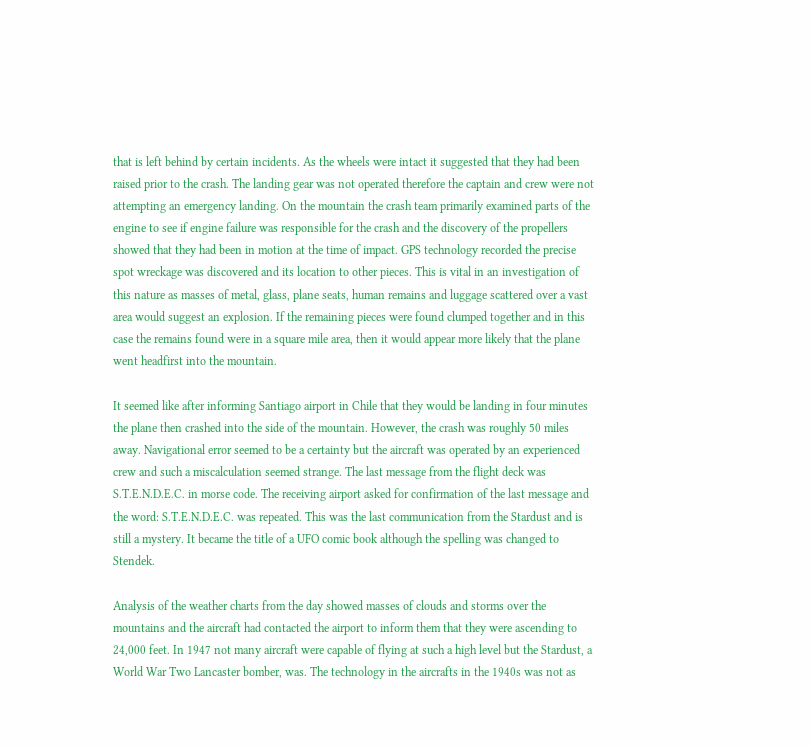that is left behind by certain incidents. As the wheels were intact it suggested that they had been raised prior to the crash. The landing gear was not operated therefore the captain and crew were not attempting an emergency landing. On the mountain the crash team primarily examined parts of the engine to see if engine failure was responsible for the crash and the discovery of the propellers showed that they had been in motion at the time of impact. GPS technology recorded the precise spot wreckage was discovered and its location to other pieces. This is vital in an investigation of this nature as masses of metal, glass, plane seats, human remains and luggage scattered over a vast area would suggest an explosion. If the remaining pieces were found clumped together and in this case the remains found were in a square mile area, then it would appear more likely that the plane went headfirst into the mountain.

It seemed like after informing Santiago airport in Chile that they would be landing in four minutes the plane then crashed into the side of the mountain. However, the crash was roughly 50 miles away. Navigational error seemed to be a certainty but the aircraft was operated by an experienced crew and such a miscalculation seemed strange. The last message from the flight deck was S.T.E.N.D.E.C. in morse code. The receiving airport asked for confirmation of the last message and the word: S.T.E.N.D.E.C. was repeated. This was the last communication from the Stardust and is still a mystery. It became the title of a UFO comic book although the spelling was changed to Stendek.

Analysis of the weather charts from the day showed masses of clouds and storms over the mountains and the aircraft had contacted the airport to inform them that they were ascending to 24,000 feet. In 1947 not many aircraft were capable of flying at such a high level but the Stardust, a World War Two Lancaster bomber, was. The technology in the aircrafts in the 1940s was not as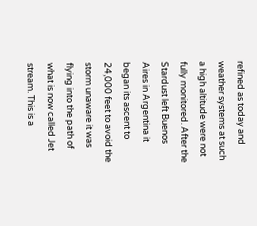refined as today and weather systems at such a high altitude were not fully monitored. After the Stardust left Buenos Aires in Argentina it began its ascent to 24,000 feet to avoid the storm unaware it was flying into the path of what is now called Jet stream. This is a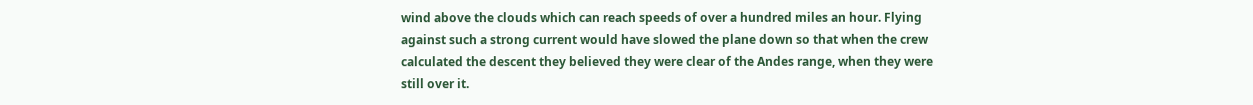wind above the clouds which can reach speeds of over a hundred miles an hour. Flying against such a strong current would have slowed the plane down so that when the crew calculated the descent they believed they were clear of the Andes range, when they were still over it.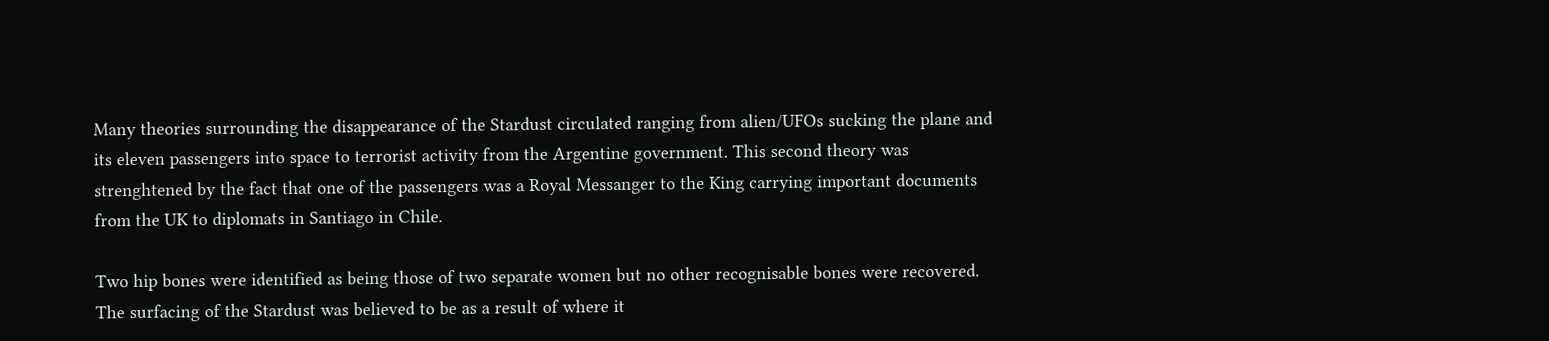Many theories surrounding the disappearance of the Stardust circulated ranging from alien/UFOs sucking the plane and its eleven passengers into space to terrorist activity from the Argentine government. This second theory was strenghtened by the fact that one of the passengers was a Royal Messanger to the King carrying important documents from the UK to diplomats in Santiago in Chile.

Two hip bones were identified as being those of two separate women but no other recognisable bones were recovered. The surfacing of the Stardust was believed to be as a result of where it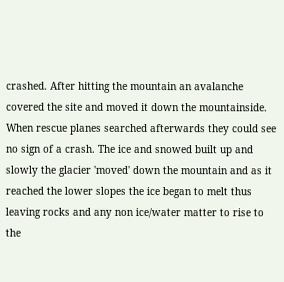crashed. After hitting the mountain an avalanche covered the site and moved it down the mountainside. When rescue planes searched afterwards they could see no sign of a crash. The ice and snowed built up and slowly the glacier 'moved' down the mountain and as it reached the lower slopes the ice began to melt thus leaving rocks and any non ice/water matter to rise to the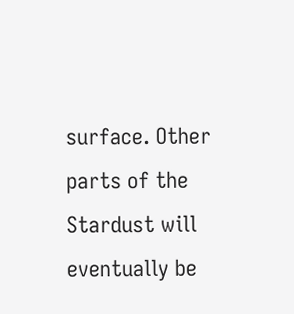surface. Other parts of the Stardust will eventually be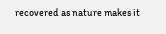recovered as nature makes it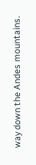way down the Andes mountains.